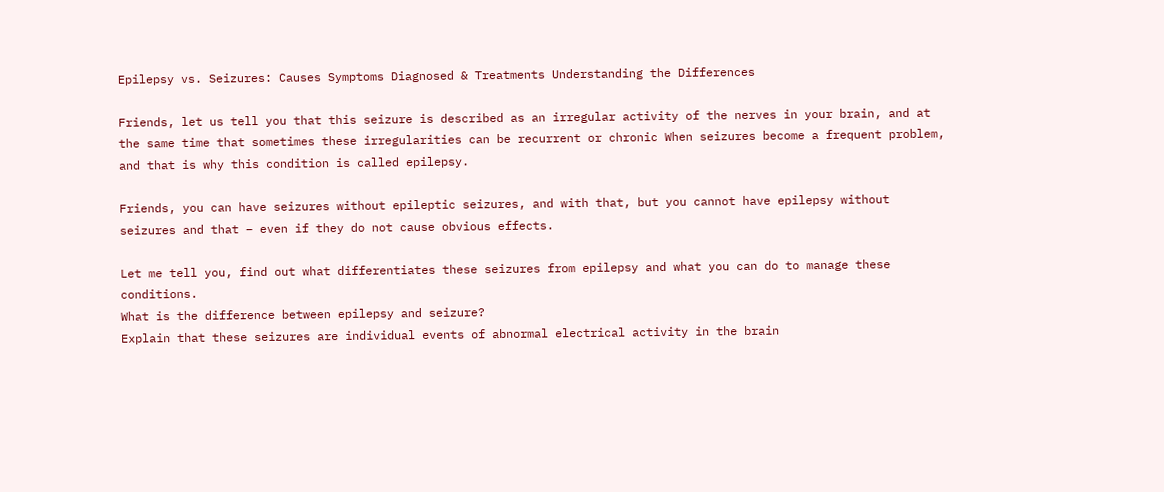Epilepsy vs. Seizures: Causes Symptoms Diagnosed & Treatments Understanding the Differences

Friends, let us tell you that this seizure is described as an irregular activity of the nerves in your brain, and at the same time that sometimes these irregularities can be recurrent or chronic When seizures become a frequent problem, and that is why this condition is called epilepsy.

Friends, you can have seizures without epileptic seizures, and with that, but you cannot have epilepsy without seizures and that – even if they do not cause obvious effects.

Let me tell you, find out what differentiates these seizures from epilepsy and what you can do to manage these conditions.
What is the difference between epilepsy and seizure?
Explain that these seizures are individual events of abnormal electrical activity in the brain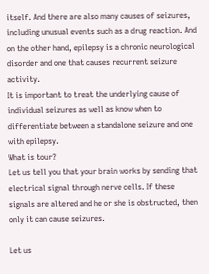itself. And there are also many causes of seizures, including unusual events such as a drug reaction. And on the other hand, epilepsy is a chronic neurological disorder and one that causes recurrent seizure activity.
It is important to treat the underlying cause of individual seizures as well as know when to differentiate between a standalone seizure and one with epilepsy.
What is tour?
Let us tell you that your brain works by sending that electrical signal through nerve cells. If these signals are altered and he or she is obstructed, then only it can cause seizures.

Let us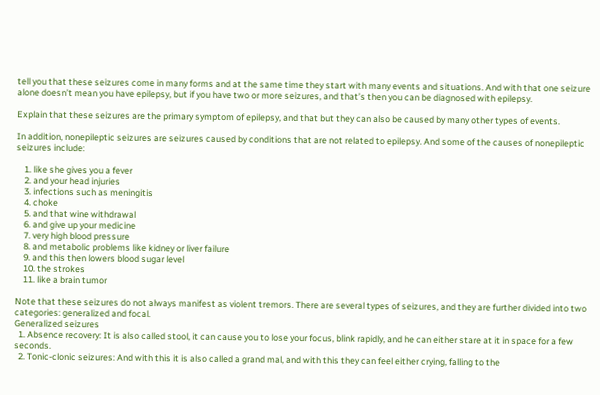tell you that these seizures come in many forms and at the same time they start with many events and situations. And with that one seizure alone doesn’t mean you have epilepsy, but if you have two or more seizures, and that’s then you can be diagnosed with epilepsy.

Explain that these seizures are the primary symptom of epilepsy, and that but they can also be caused by many other types of events.

In addition, nonepileptic seizures are seizures caused by conditions that are not related to epilepsy. And some of the causes of nonepileptic seizures include:

    1. like she gives you a fever
    2. and your head injuries
    3. infections such as meningitis
    4. choke
    5. and that wine withdrawal
    6. and give up your medicine
    7. very high blood pressure
    8. and metabolic problems like kidney or liver failure
    9. and this then lowers blood sugar level
    10. the strokes
    11. like a brain tumor

Note that these seizures do not always manifest as violent tremors. There are several types of seizures, and they are further divided into two categories: generalized and focal.
Generalized seizures
  1. Absence recovery: It is also called stool, it can cause you to lose your focus, blink rapidly, and he can either stare at it in space for a few seconds.
  2. Tonic-clonic seizures: And with this it is also called a grand mal, and with this they can feel either crying, falling to the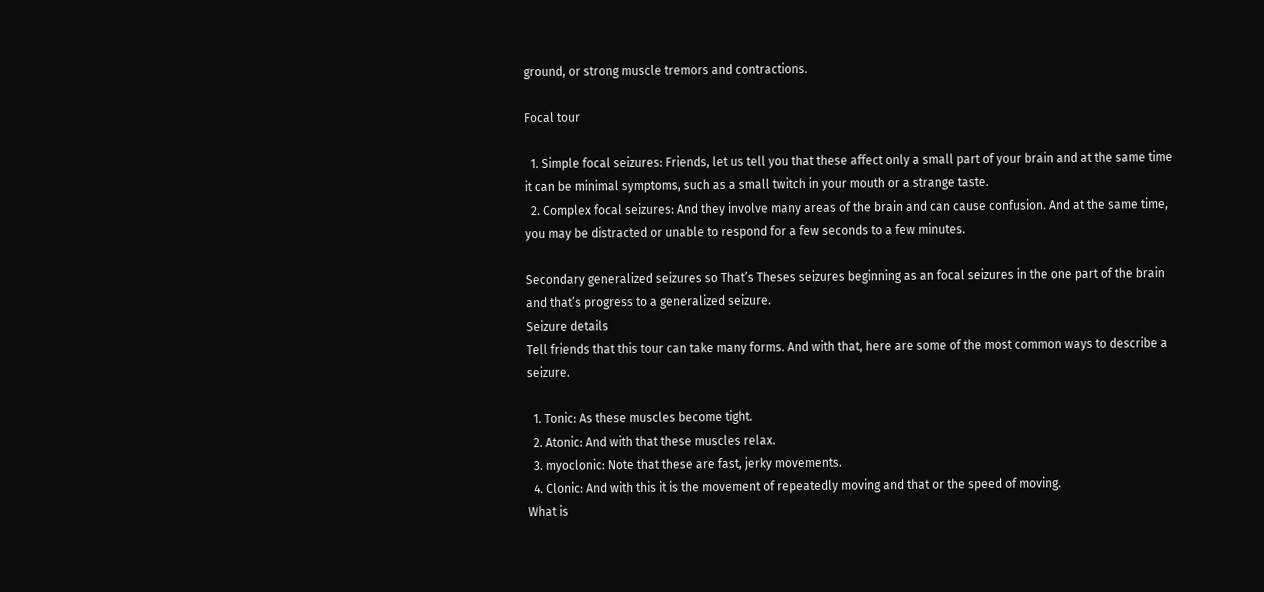ground, or strong muscle tremors and contractions.

Focal tour

  1. Simple focal seizures: Friends, let us tell you that these affect only a small part of your brain and at the same time it can be minimal symptoms, such as a small twitch in your mouth or a strange taste.
  2. Complex focal seizures: And they involve many areas of the brain and can cause confusion. And at the same time, you may be distracted or unable to respond for a few seconds to a few minutes.

Secondary generalized seizures so That’s Theses seizures beginning as an focal seizures in the one part of the brain and that’s progress to a generalized seizure.
Seizure details
Tell friends that this tour can take many forms. And with that, here are some of the most common ways to describe a seizure.

  1. Tonic: As these muscles become tight.
  2. Atonic: And with that these muscles relax.
  3. myoclonic: Note that these are fast, jerky movements.
  4. Clonic: And with this it is the movement of repeatedly moving and that or the speed of moving.
What is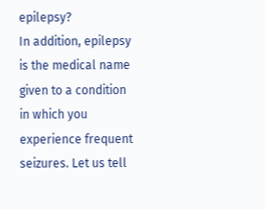epilepsy?
In addition, epilepsy is the medical name given to a condition in which you experience frequent seizures. Let us tell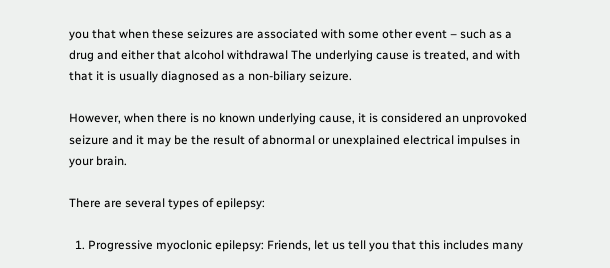you that when these seizures are associated with some other event – such as a drug and either that alcohol withdrawal The underlying cause is treated, and with that it is usually diagnosed as a non-biliary seizure.

However, when there is no known underlying cause, it is considered an unprovoked seizure and it may be the result of abnormal or unexplained electrical impulses in your brain.

There are several types of epilepsy:

  1. Progressive myoclonic epilepsy: Friends, let us tell you that this includes many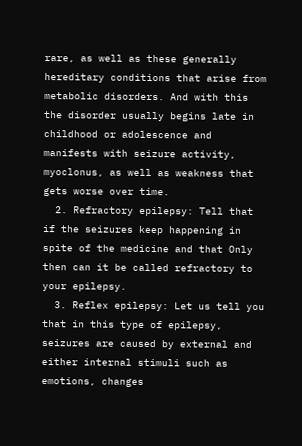rare, as well as these generally hereditary conditions that arise from metabolic disorders. And with this the disorder usually begins late in childhood or adolescence and manifests with seizure activity, myoclonus, as well as weakness that gets worse over time.
  2. Refractory epilepsy: Tell that if the seizures keep happening in spite of the medicine and that Only then can it be called refractory to your epilepsy.
  3. Reflex epilepsy: Let us tell you that in this type of epilepsy, seizures are caused by external and either internal stimuli such as emotions, changes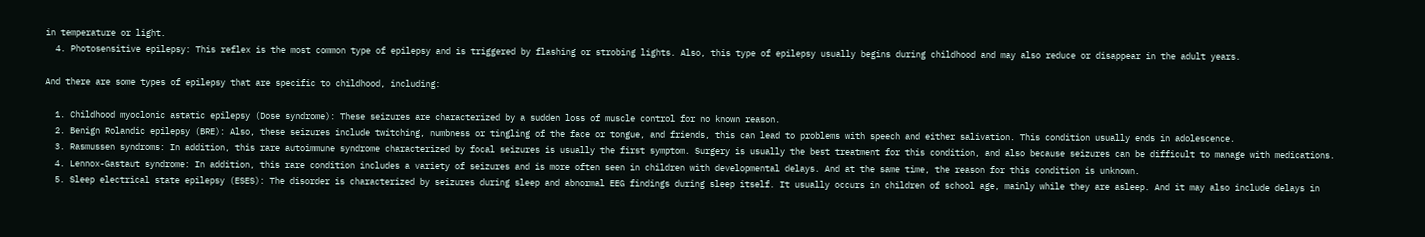in temperature or light.
  4. Photosensitive epilepsy: This reflex is the most common type of epilepsy and is triggered by flashing or strobing lights. Also, this type of epilepsy usually begins during childhood and may also reduce or disappear in the adult years.

And there are some types of epilepsy that are specific to childhood, including:

  1. Childhood myoclonic astatic epilepsy (Dose syndrome): These seizures are characterized by a sudden loss of muscle control for no known reason.
  2. Benign Rolandic epilepsy (BRE): Also, these seizures include twitching, numbness or tingling of the face or tongue, and friends, this can lead to problems with speech and either salivation. This condition usually ends in adolescence.
  3. Rasmussen syndroms: In addition, this rare autoimmune syndrome characterized by focal seizures is usually the first symptom. Surgery is usually the best treatment for this condition, and also because seizures can be difficult to manage with medications.
  4. Lennox-Gastaut syndrome: In addition, this rare condition includes a variety of seizures and is more often seen in children with developmental delays. And at the same time, the reason for this condition is unknown.
  5. Sleep electrical state epilepsy (ESES): The disorder is characterized by seizures during sleep and abnormal EEG findings during sleep itself. It usually occurs in children of school age, mainly while they are asleep. And it may also include delays in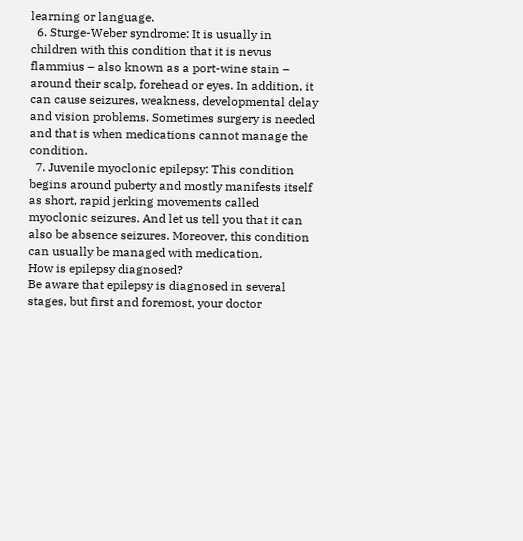learning or language.
  6. Sturge-Weber syndrome: It is usually in children with this condition that it is nevus flammius – also known as a port-wine stain – around their scalp, forehead or eyes. In addition, it can cause seizures, weakness, developmental delay and vision problems. Sometimes surgery is needed and that is when medications cannot manage the condition.
  7. Juvenile myoclonic epilepsy: This condition begins around puberty and mostly manifests itself as short, rapid jerking movements called myoclonic seizures. And let us tell you that it can also be absence seizures. Moreover, this condition can usually be managed with medication.
How is epilepsy diagnosed?
Be aware that epilepsy is diagnosed in several stages, but first and foremost, your doctor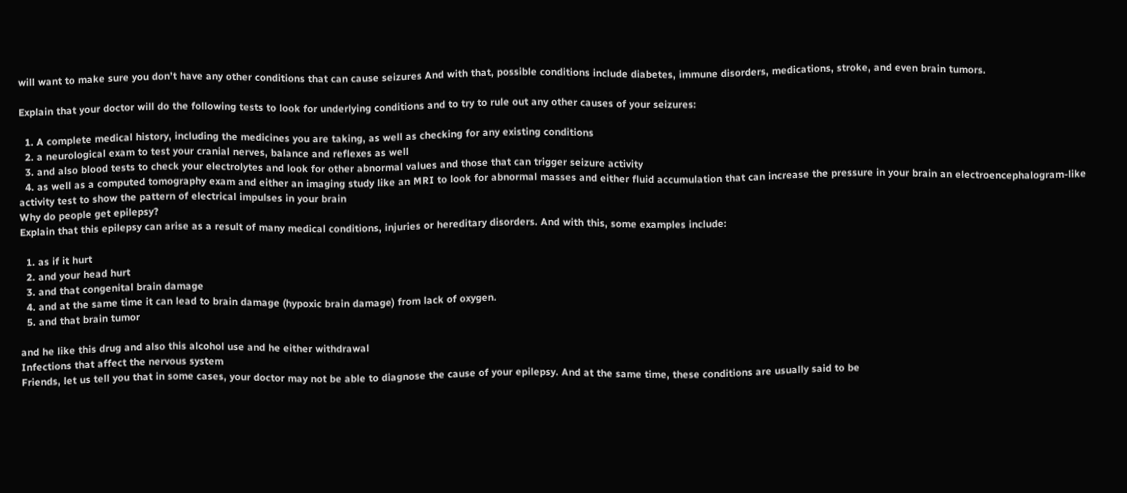will want to make sure you don’t have any other conditions that can cause seizures And with that, possible conditions include diabetes, immune disorders, medications, stroke, and even brain tumors.

Explain that your doctor will do the following tests to look for underlying conditions and to try to rule out any other causes of your seizures:

  1. A complete medical history, including the medicines you are taking, as well as checking for any existing conditions
  2. a neurological exam to test your cranial nerves, balance and reflexes as well
  3. and also blood tests to check your electrolytes and look for other abnormal values and those that can trigger seizure activity
  4. as well as a computed tomography exam and either an imaging study like an MRI to look for abnormal masses and either fluid accumulation that can increase the pressure in your brain an electroencephalogram-like activity test to show the pattern of electrical impulses in your brain
Why do people get epilepsy?
Explain that this epilepsy can arise as a result of many medical conditions, injuries or hereditary disorders. And with this, some examples include:

  1. as if it hurt
  2. and your head hurt
  3. and that congenital brain damage
  4. and at the same time it can lead to brain damage (hypoxic brain damage) from lack of oxygen.
  5. and that brain tumor

and he like this drug and also this alcohol use and he either withdrawal
Infections that affect the nervous system
Friends, let us tell you that in some cases, your doctor may not be able to diagnose the cause of your epilepsy. And at the same time, these conditions are usually said to be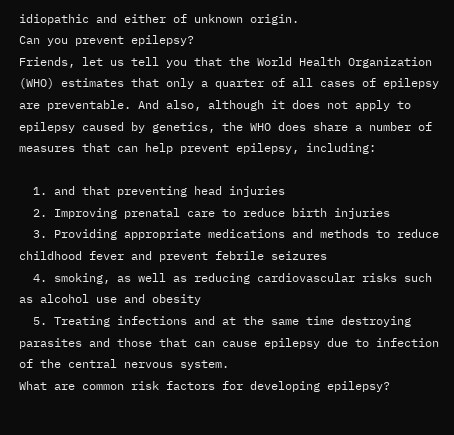idiopathic and either of unknown origin.
Can you prevent epilepsy?
Friends, let us tell you that the World Health Organization (WHO) estimates that only a quarter of all cases of epilepsy are preventable. And also, although it does not apply to epilepsy caused by genetics, the WHO does share a number of measures that can help prevent epilepsy, including:

  1. and that preventing head injuries
  2. Improving prenatal care to reduce birth injuries
  3. Providing appropriate medications and methods to reduce childhood fever and prevent febrile seizures
  4. smoking, as well as reducing cardiovascular risks such as alcohol use and obesity
  5. Treating infections and at the same time destroying parasites and those that can cause epilepsy due to infection of the central nervous system.
What are common risk factors for developing epilepsy?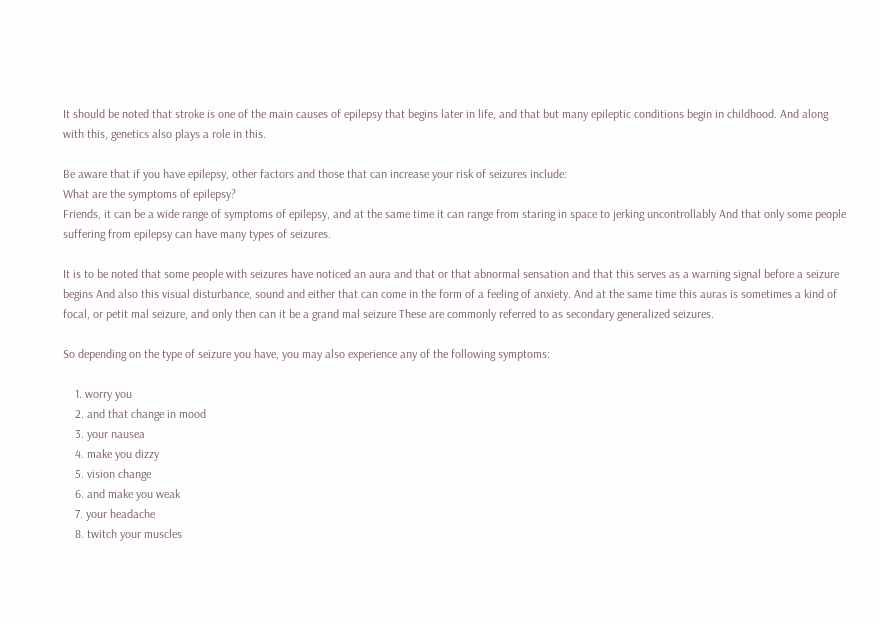It should be noted that stroke is one of the main causes of epilepsy that begins later in life, and that but many epileptic conditions begin in childhood. And along with this, genetics also plays a role in this.

Be aware that if you have epilepsy, other factors and those that can increase your risk of seizures include:
What are the symptoms of epilepsy?
Friends, it can be a wide range of symptoms of epilepsy, and at the same time it can range from staring in space to jerking uncontrollably And that only some people suffering from epilepsy can have many types of seizures.

It is to be noted that some people with seizures have noticed an aura and that or that abnormal sensation and that this serves as a warning signal before a seizure begins And also this visual disturbance, sound and either that can come in the form of a feeling of anxiety. And at the same time this auras is sometimes a kind of focal, or petit mal seizure, and only then can it be a grand mal seizure These are commonly referred to as secondary generalized seizures.

So depending on the type of seizure you have, you may also experience any of the following symptoms:

    1. worry you
    2. and that change in mood
    3. your nausea
    4. make you dizzy
    5. vision change
    6. and make you weak
    7. your headache
    8. twitch your muscles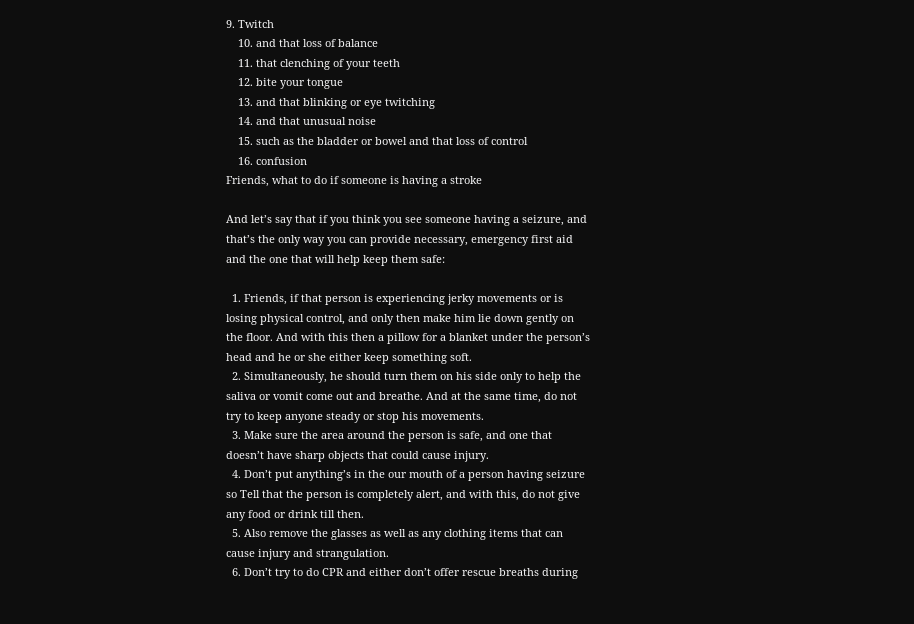9. Twitch
    10. and that loss of balance
    11. that clenching of your teeth
    12. bite your tongue
    13. and that blinking or eye twitching
    14. and that unusual noise
    15. such as the bladder or bowel and that loss of control
    16. confusion
Friends, what to do if someone is having a stroke

And let’s say that if you think you see someone having a seizure, and that’s the only way you can provide necessary, emergency first aid and the one that will help keep them safe:

  1. Friends, if that person is experiencing jerky movements or is losing physical control, and only then make him lie down gently on the floor. And with this then a pillow for a blanket under the person’s head and he or she either keep something soft.
  2. Simultaneously, he should turn them on his side only to help the saliva or vomit come out and breathe. And at the same time, do not try to keep anyone steady or stop his movements.
  3. Make sure the area around the person is safe, and one that doesn’t have sharp objects that could cause injury.
  4. Don’t put anything’s in the our mouth of a person having seizure so Tell that the person is completely alert, and with this, do not give any food or drink till then.
  5. Also remove the glasses as well as any clothing items that can cause injury and strangulation.
  6. Don’t try to do CPR and either don’t offer rescue breaths during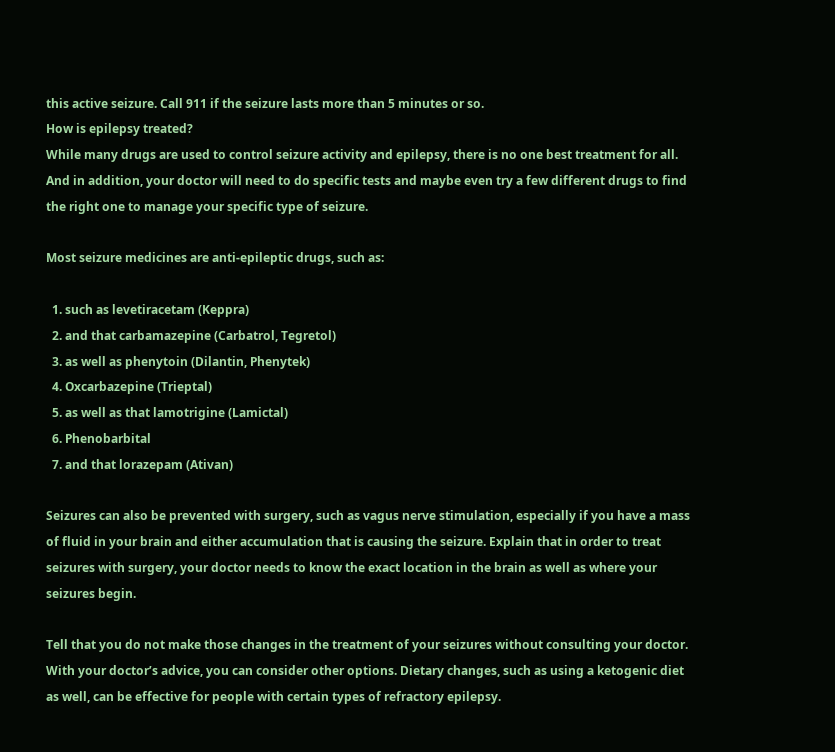this active seizure. Call 911 if the seizure lasts more than 5 minutes or so.
How is epilepsy treated?
While many drugs are used to control seizure activity and epilepsy, there is no one best treatment for all. And in addition, your doctor will need to do specific tests and maybe even try a few different drugs to find the right one to manage your specific type of seizure.

Most seizure medicines are anti-epileptic drugs, such as:

  1. such as levetiracetam (Keppra)
  2. and that carbamazepine (Carbatrol, Tegretol)
  3. as well as phenytoin (Dilantin, Phenytek)
  4. Oxcarbazepine (Trieptal)
  5. as well as that lamotrigine (Lamictal)
  6. Phenobarbital
  7. and that lorazepam (Ativan)

Seizures can also be prevented with surgery, such as vagus nerve stimulation, especially if you have a mass of fluid in your brain and either accumulation that is causing the seizure. Explain that in order to treat seizures with surgery, your doctor needs to know the exact location in the brain as well as where your seizures begin.

Tell that you do not make those changes in the treatment of your seizures without consulting your doctor. With your doctor’s advice, you can consider other options. Dietary changes, such as using a ketogenic diet as well, can be effective for people with certain types of refractory epilepsy.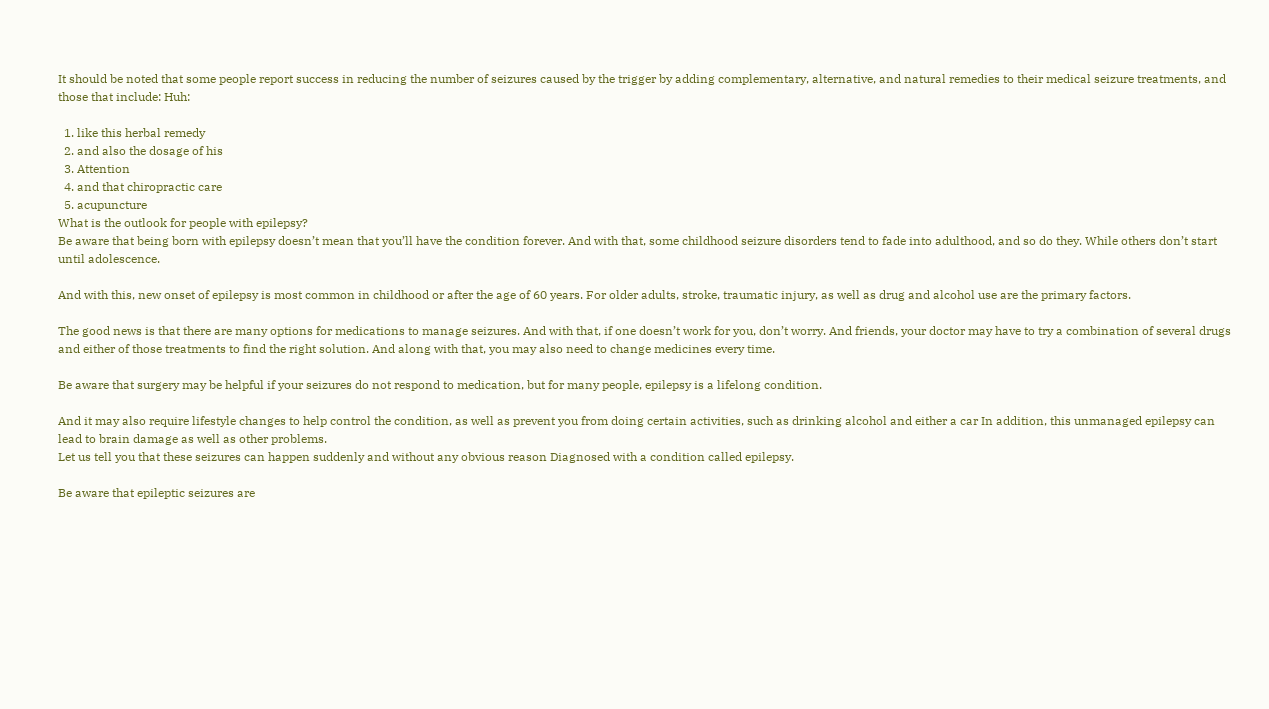It should be noted that some people report success in reducing the number of seizures caused by the trigger by adding complementary, alternative, and natural remedies to their medical seizure treatments, and those that include: Huh:

  1. like this herbal remedy
  2. and also the dosage of his
  3. Attention
  4. and that chiropractic care
  5. acupuncture
What is the outlook for people with epilepsy?
Be aware that being born with epilepsy doesn’t mean that you’ll have the condition forever. And with that, some childhood seizure disorders tend to fade into adulthood, and so do they. While others don’t start until adolescence.

And with this, new onset of epilepsy is most common in childhood or after the age of 60 years. For older adults, stroke, traumatic injury, as well as drug and alcohol use are the primary factors.

The good news is that there are many options for medications to manage seizures. And with that, if one doesn’t work for you, don’t worry. And friends, your doctor may have to try a combination of several drugs and either of those treatments to find the right solution. And along with that, you may also need to change medicines every time.

Be aware that surgery may be helpful if your seizures do not respond to medication, but for many people, epilepsy is a lifelong condition.

And it may also require lifestyle changes to help control the condition, as well as prevent you from doing certain activities, such as drinking alcohol and either a car In addition, this unmanaged epilepsy can lead to brain damage as well as other problems.
Let us tell you that these seizures can happen suddenly and without any obvious reason Diagnosed with a condition called epilepsy.

Be aware that epileptic seizures are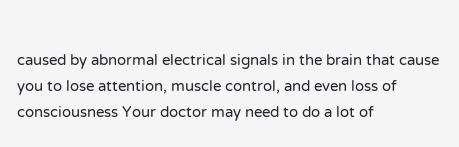caused by abnormal electrical signals in the brain that cause you to lose attention, muscle control, and even loss of consciousness Your doctor may need to do a lot of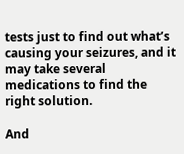tests just to find out what’s causing your seizures, and it may take several medications to find the right solution.

And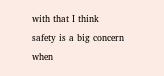with that I think safety is a big concern when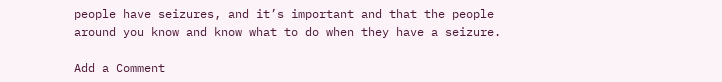people have seizures, and it’s important and that the people around you know and know what to do when they have a seizure.

Add a Comment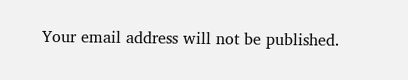Your email address will not be published.